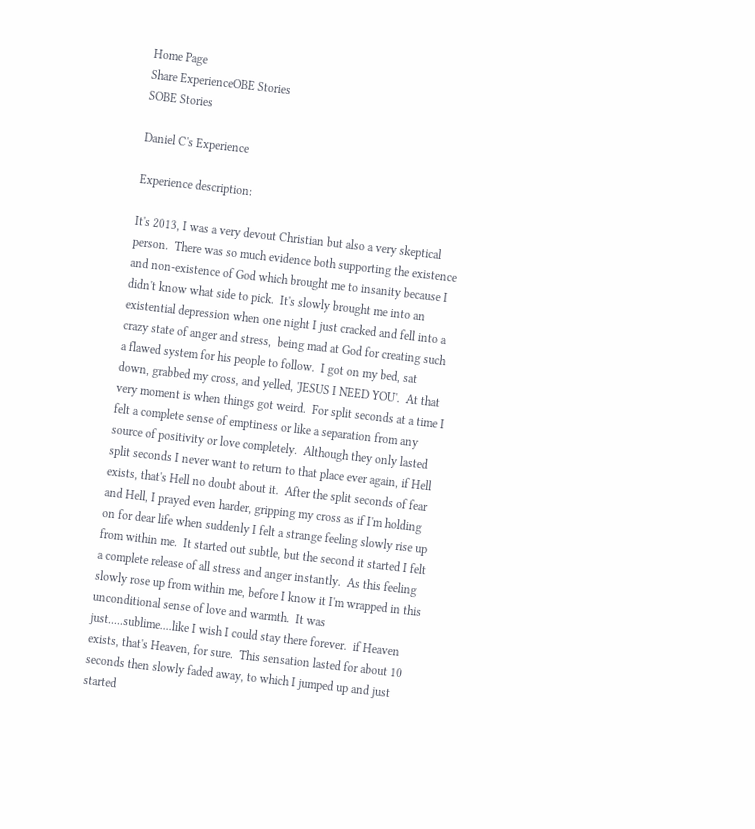Home Page
Share ExperienceOBE Stories
SOBE Stories

Daniel C's Experience

Experience description:

It's 2013, I was a very devout Christian but also a very skeptical person.  There was so much evidence both supporting the existence and non-existence of God which brought me to insanity because I didn't know what side to pick.  It's slowly brought me into an existential depression when one night I just cracked and fell into a crazy state of anger and stress,  being mad at God for creating such a flawed system for his people to follow.  I got on my bed, sat down, grabbed my cross, and yelled, 'JESUS I NEED YOU'.  At that very moment is when things got weird.  For split seconds at a time I felt a complete sense of emptiness or like a separation from any source of positivity or love completely.  Although they only lasted split seconds I never want to return to that place ever again, if Hell exists, that's Hell no doubt about it.  After the split seconds of fear and Hell, I prayed even harder, gripping my cross as if I'm holding on for dear life when suddenly I felt a strange feeling slowly rise up from within me.  It started out subtle, but the second it started I felt a complete release of all stress and anger instantly.  As this feeling slowly rose up from within me, before I know it I'm wrapped in this unconditional sense of love and warmth.  It was just.....sublime....like I wish I could stay there forever.  if Heaven exists, that's Heaven, for sure.  This sensation lasted for about 10 seconds then slowly faded away, to which I jumped up and just started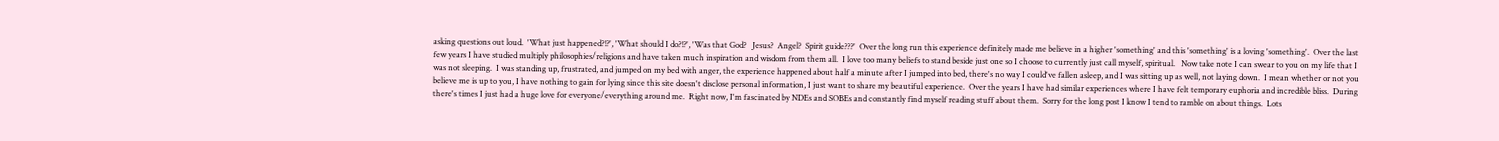asking questions out loud.  'What just happened?!?', 'What should I do?!?', 'Was that God?   Jesus?  Angel?  Spirit guide???'  Over the long run this experience definitely made me believe in a higher 'something' and this 'something' is a loving 'something'.  Over the last few years I have studied multiply philosophies/religions and have taken much inspiration and wisdom from them all.  I love too many beliefs to stand beside just one so I choose to currently just call myself, spiritual.   Now take note I can swear to you on my life that I was not sleeping.  I was standing up, frustrated, and jumped on my bed with anger, the experience happened about half a minute after I jumped into bed, there's no way I could've fallen asleep, and I was sitting up as well, not laying down.  I mean whether or not you believe me is up to you, I have nothing to gain for lying since this site doesn't disclose personal information, I just want to share my beautiful experience.  Over the years I have had similar experiences where I have felt temporary euphoria and incredible bliss.  During there's times I just had a huge love for everyone/everything around me.  Right now, I'm fascinated by NDEs and SOBEs and constantly find myself reading stuff about them.  Sorry for the long post I know I tend to ramble on about things.  Lots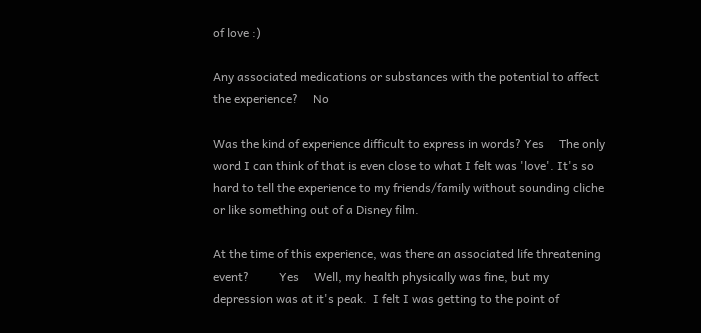of love :)

Any associated medications or substances with the potential to affect the experience?     No

Was the kind of experience difficult to express in words? Yes     The only word I can think of that is even close to what I felt was 'love'. It's so hard to tell the experience to my friends/family without sounding cliche or like something out of a Disney film.

At the time of this experience, was there an associated life threatening event?          Yes     Well, my health physically was fine, but my depression was at it's peak.  I felt I was getting to the point of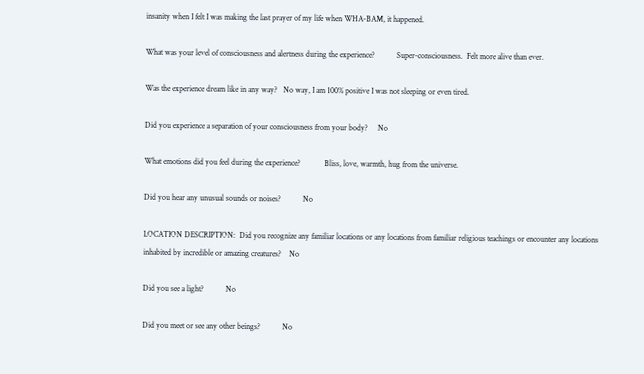insanity when I felt I was making the last prayer of my life when WHA-BAM, it happened.

What was your level of consciousness and alertness during the experience?           Super-consciousness.  Felt more alive than ever.

Was the experience dream like in any way?   No way, I am 100% positive I was not sleeping or even tired.

Did you experience a separation of your consciousness from your body?     No

What emotions did you feel during the experience?            Bliss, love, warmth, hug from the universe.

Did you hear any unusual sounds or noises?           No

LOCATION DESCRIPTION:  Did you recognize any familiar locations or any locations from familiar religious teachings or encounter any locations inhabited by incredible or amazing creatures?    No

Did you see a light?           No

Did you meet or see any other beings?           No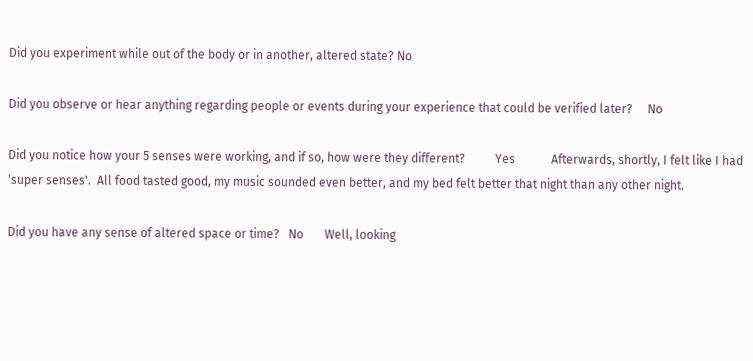Did you experiment while out of the body or in another, altered state? No

Did you observe or hear anything regarding people or events during your experience that could be verified later?     No

Did you notice how your 5 senses were working, and if so, how were they different?          Yes            Afterwards, shortly, I felt like I had 'super senses'.  All food tasted good, my music sounded even better, and my bed felt better that night than any other night.

Did you have any sense of altered space or time?   No       Well, looking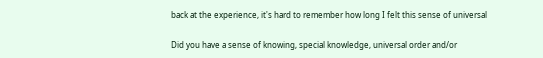back at the experience, it's hard to remember how long I felt this sense of universal

Did you have a sense of knowing, special knowledge, universal order and/or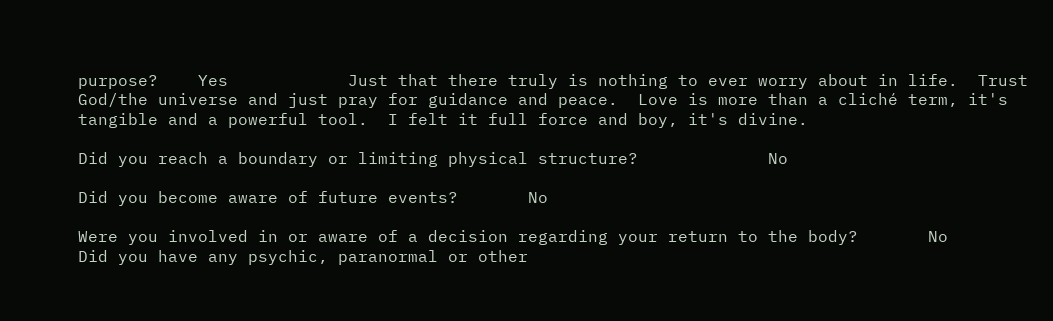purpose?    Yes            Just that there truly is nothing to ever worry about in life.  Trust God/the universe and just pray for guidance and peace.  Love is more than a cliché term, it's tangible and a powerful tool.  I felt it full force and boy, it's divine.

Did you reach a boundary or limiting physical structure?             No

Did you become aware of future events?       No

Were you involved in or aware of a decision regarding your return to the body?       No       Did you have any psychic, paranormal or other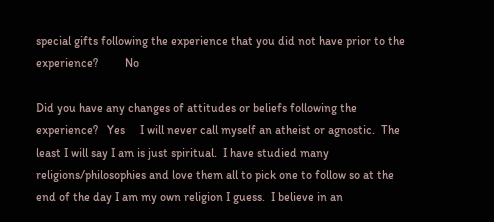special gifts following the experience that you did not have prior to the experience?         No

Did you have any changes of attitudes or beliefs following the experience?   Yes     I will never call myself an atheist or agnostic.  The least I will say I am is just spiritual.  I have studied many religions/philosophies and love them all to pick one to follow so at the end of the day I am my own religion I guess.  I believe in an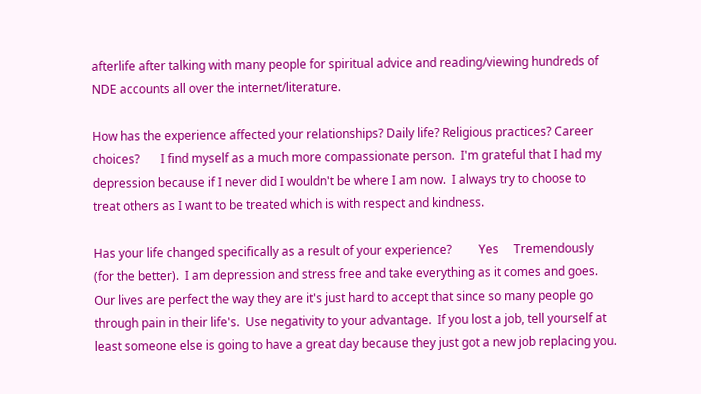afterlife after talking with many people for spiritual advice and reading/viewing hundreds of NDE accounts all over the internet/literature.

How has the experience affected your relationships? Daily life? Religious practices? Career choices?       I find myself as a much more compassionate person.  I'm grateful that I had my depression because if I never did I wouldn't be where I am now.  I always try to choose to treat others as I want to be treated which is with respect and kindness.

Has your life changed specifically as a result of your experience?         Yes     Tremendously (for the better).  I am depression and stress free and take everything as it comes and goes.  Our lives are perfect the way they are it's just hard to accept that since so many people go through pain in their life's.  Use negativity to your advantage.  If you lost a job, tell yourself at least someone else is going to have a great day because they just got a new job replacing you.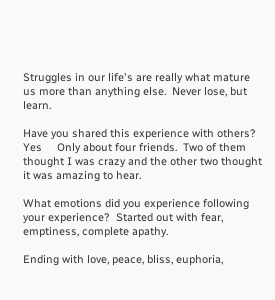Struggles in our life's are really what mature us more than anything else.  Never lose, but learn.

Have you shared this experience with others?         Yes     Only about four friends.  Two of them thought I was crazy and the other two thought it was amazing to hear.

What emotions did you experience following your experience?  Started out with fear, emptiness, complete apathy.

Ending with love, peace, bliss, euphoria,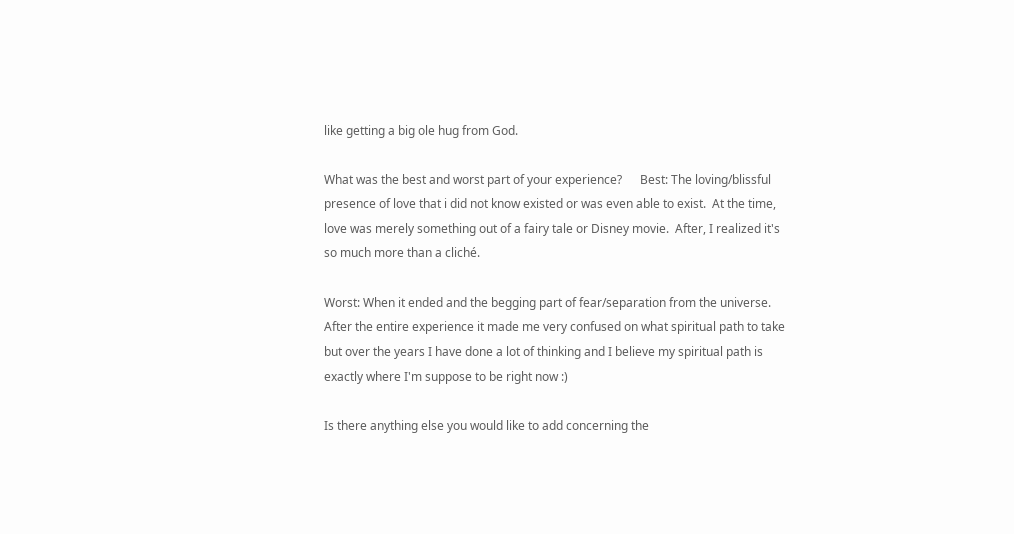like getting a big ole hug from God.

What was the best and worst part of your experience?      Best: The loving/blissful presence of love that i did not know existed or was even able to exist.  At the time, love was merely something out of a fairy tale or Disney movie.  After, I realized it's so much more than a cliché.

Worst: When it ended and the begging part of fear/separation from the universe.  After the entire experience it made me very confused on what spiritual path to take but over the years I have done a lot of thinking and I believe my spiritual path is exactly where I'm suppose to be right now :)

Is there anything else you would like to add concerning the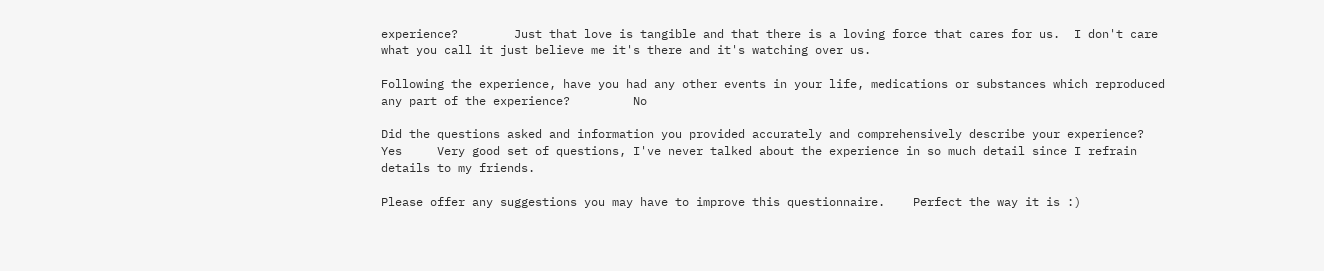experience?        Just that love is tangible and that there is a loving force that cares for us.  I don't care what you call it just believe me it's there and it's watching over us.

Following the experience, have you had any other events in your life, medications or substances which reproduced any part of the experience?         No

Did the questions asked and information you provided accurately and comprehensively describe your experience?                     Yes     Very good set of questions, I've never talked about the experience in so much detail since I refrain details to my friends.

Please offer any suggestions you may have to improve this questionnaire.    Perfect the way it is :)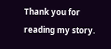Thank you for reading my story.